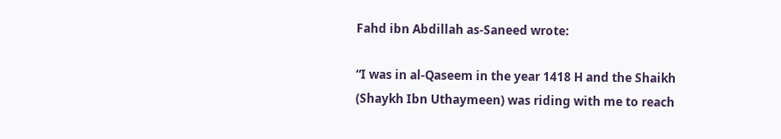Fahd ibn Abdillah as-Saneed wrote:

“I was in al-Qaseem in the year 1418 H and the Shaikh (Shaykh Ibn Uthaymeen) was riding with me to reach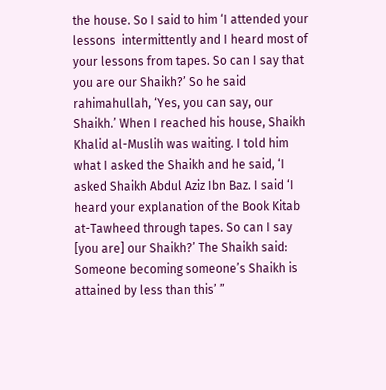the house. So I said to him ‘I attended your lessons  intermittently and I heard most of your lessons from tapes. So can I say that you are our Shaikh?’ So he said rahimahullah, ‘Yes, you can say, our Shaikh.’ When I reached his house, Shaikh Khalid al-Muslih was waiting. I told him what I asked the Shaikh and he said, ‘I asked Shaikh Abdul Aziz Ibn Baz. I said ‘I heard your explanation of the Book Kitab at-Tawheed through tapes. So can I say [you are] our Shaikh?’ The Shaikh said: Someone becoming someone’s Shaikh is attained by less than this’ ”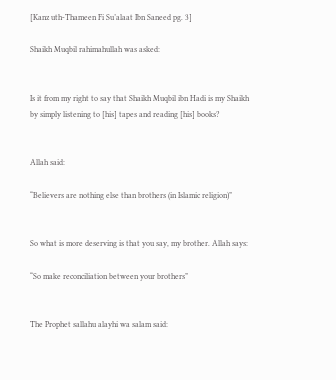[Kanz uth-Thameen Fi Su’alaat Ibn Saneed pg. 3]

Shaikh Muqbil rahimahullah was asked:


Is it from my right to say that Shaikh Muqbil ibn Hadi is my Shaikh by simply listening to [his] tapes and reading [his] books?


Allah said:

“Believers are nothing else than brothers (in Islamic religion)”


So what is more deserving is that you say, my brother. Allah says:

“So make reconciliation between your brothers”


The Prophet sallahu alayhi wa salam said: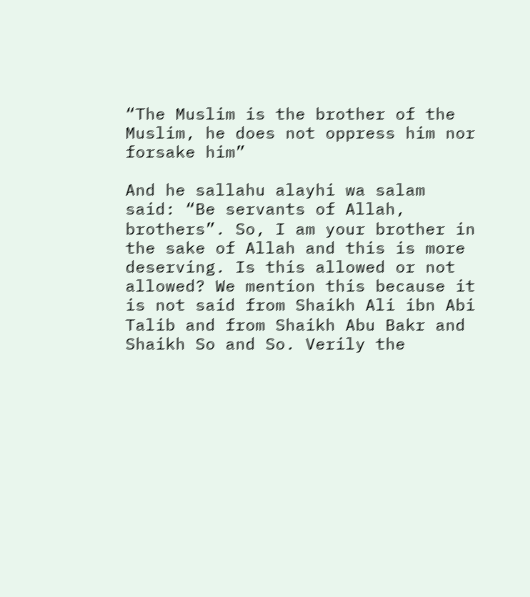“The Muslim is the brother of the Muslim, he does not oppress him nor forsake him”

And he sallahu alayhi wa salam said: “Be servants of Allah, brothers”. So, I am your brother in the sake of Allah and this is more deserving. Is this allowed or not allowed? We mention this because it is not said from Shaikh Ali ibn Abi Talib and from Shaikh Abu Bakr and Shaikh So and So. Verily the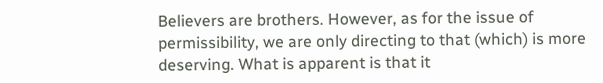Believers are brothers. However, as for the issue of permissibility, we are only directing to that (which) is more deserving. What is apparent is that it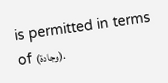is permitted in terms of (وجادة).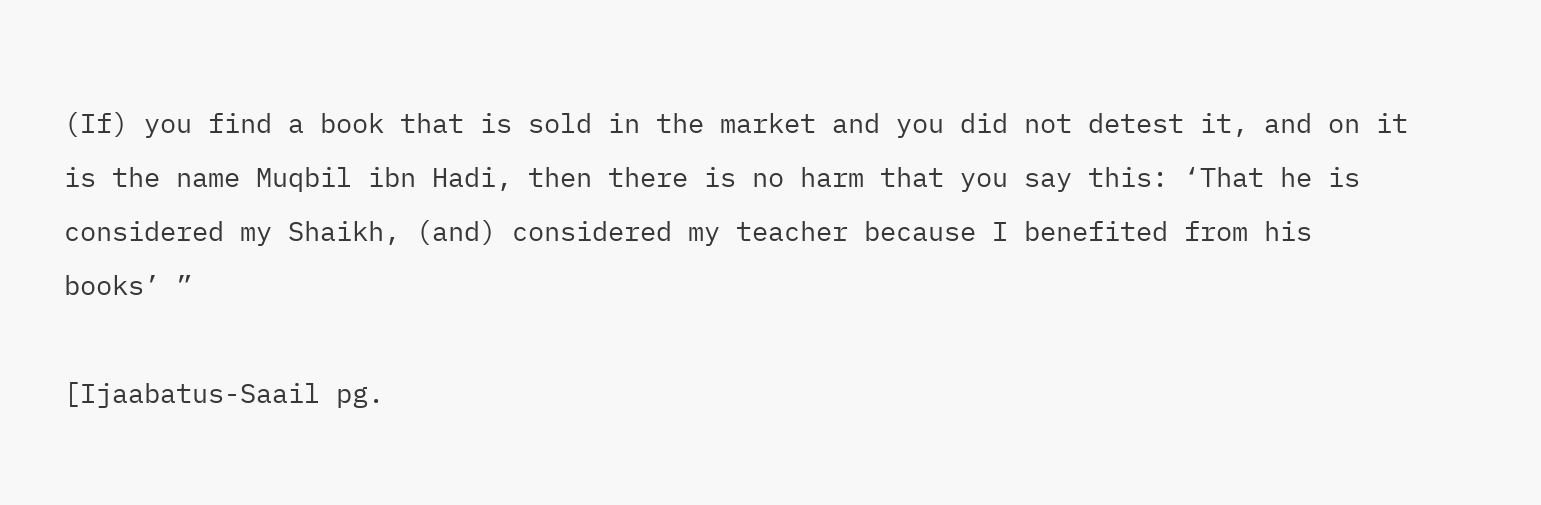(If) you find a book that is sold in the market and you did not detest it, and on it is the name Muqbil ibn Hadi, then there is no harm that you say this: ‘That he is considered my Shaikh, (and) considered my teacher because I benefited from his books’ ”

[Ijaabatus-Saail pg.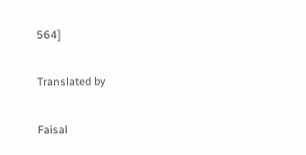564]

Translated by

Faisal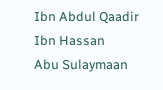Ibn Abdul Qaadir Ibn Hassan
Abu Sulaymaan